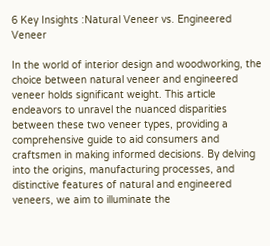6 Key Insights :Natural Veneer vs. Engineered Veneer

In the world of interior design and woodworking, the choice between natural veneer and engineered veneer holds significant weight. This article endeavors to unravel the nuanced disparities between these two veneer types, providing a comprehensive guide to aid consumers and craftsmen in making informed decisions. By delving into the origins, manufacturing processes, and distinctive features of natural and engineered veneers, we aim to illuminate the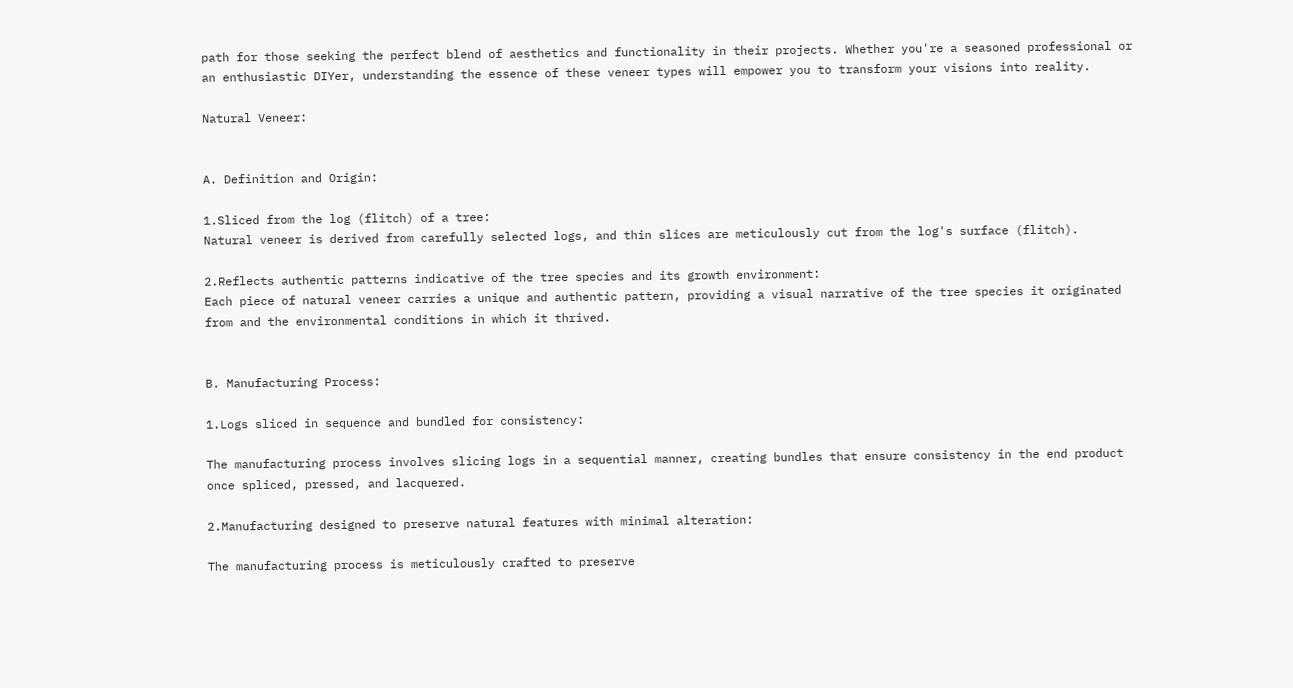path for those seeking the perfect blend of aesthetics and functionality in their projects. Whether you're a seasoned professional or an enthusiastic DIYer, understanding the essence of these veneer types will empower you to transform your visions into reality.

Natural Veneer:


A. Definition and Origin:

1.Sliced from the log (flitch) of a tree:
Natural veneer is derived from carefully selected logs, and thin slices are meticulously cut from the log's surface (flitch).

2.Reflects authentic patterns indicative of the tree species and its growth environment:
Each piece of natural veneer carries a unique and authentic pattern, providing a visual narrative of the tree species it originated from and the environmental conditions in which it thrived.


B. Manufacturing Process:

1.Logs sliced in sequence and bundled for consistency:

The manufacturing process involves slicing logs in a sequential manner, creating bundles that ensure consistency in the end product once spliced, pressed, and lacquered.

2.Manufacturing designed to preserve natural features with minimal alteration:

The manufacturing process is meticulously crafted to preserve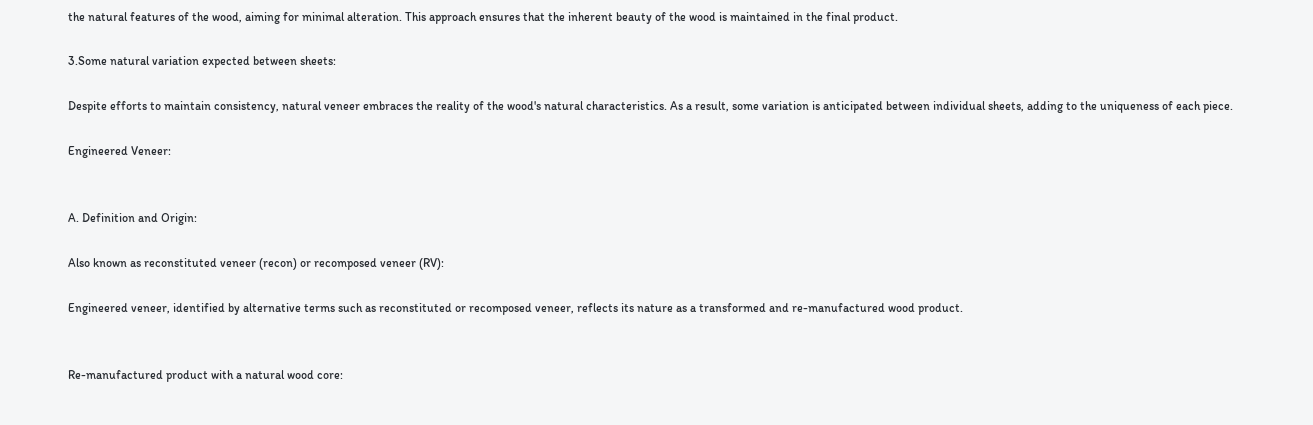the natural features of the wood, aiming for minimal alteration. This approach ensures that the inherent beauty of the wood is maintained in the final product.

3.Some natural variation expected between sheets:

Despite efforts to maintain consistency, natural veneer embraces the reality of the wood's natural characteristics. As a result, some variation is anticipated between individual sheets, adding to the uniqueness of each piece.

Engineered Veneer:


A. Definition and Origin:

Also known as reconstituted veneer (recon) or recomposed veneer (RV):

Engineered veneer, identified by alternative terms such as reconstituted or recomposed veneer, reflects its nature as a transformed and re-manufactured wood product.


Re-manufactured product with a natural wood core: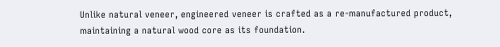Unlike natural veneer, engineered veneer is crafted as a re-manufactured product, maintaining a natural wood core as its foundation.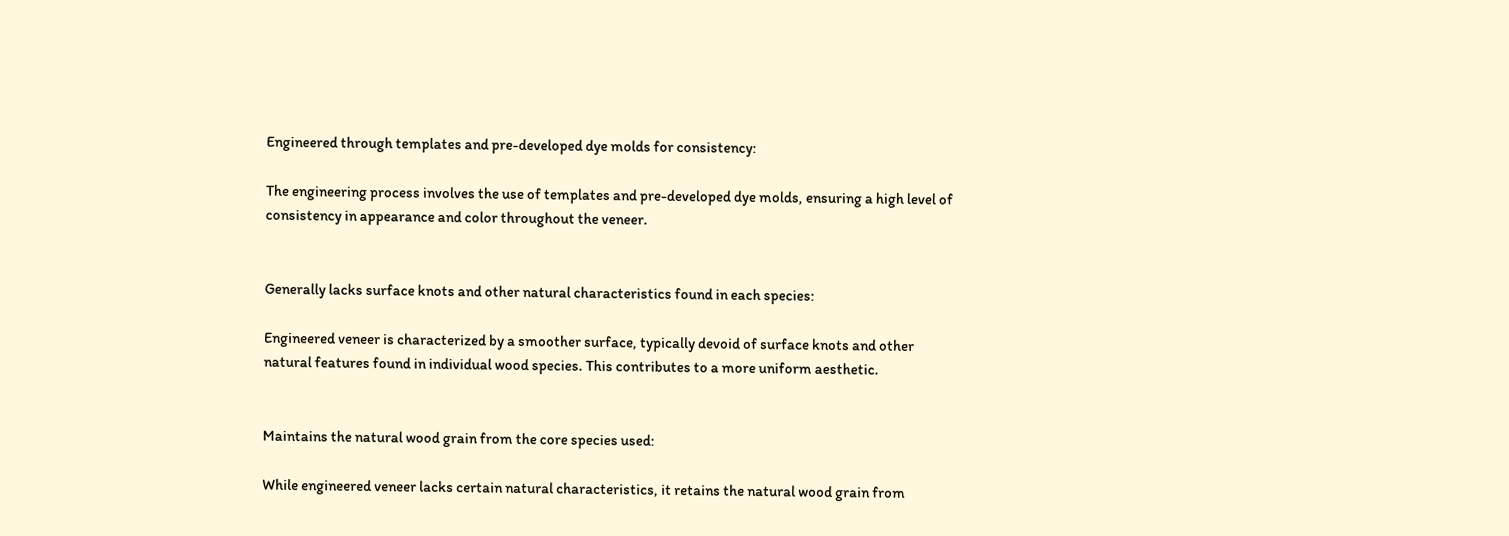Engineered through templates and pre-developed dye molds for consistency:

The engineering process involves the use of templates and pre-developed dye molds, ensuring a high level of consistency in appearance and color throughout the veneer.


Generally lacks surface knots and other natural characteristics found in each species:

Engineered veneer is characterized by a smoother surface, typically devoid of surface knots and other natural features found in individual wood species. This contributes to a more uniform aesthetic.


Maintains the natural wood grain from the core species used:

While engineered veneer lacks certain natural characteristics, it retains the natural wood grain from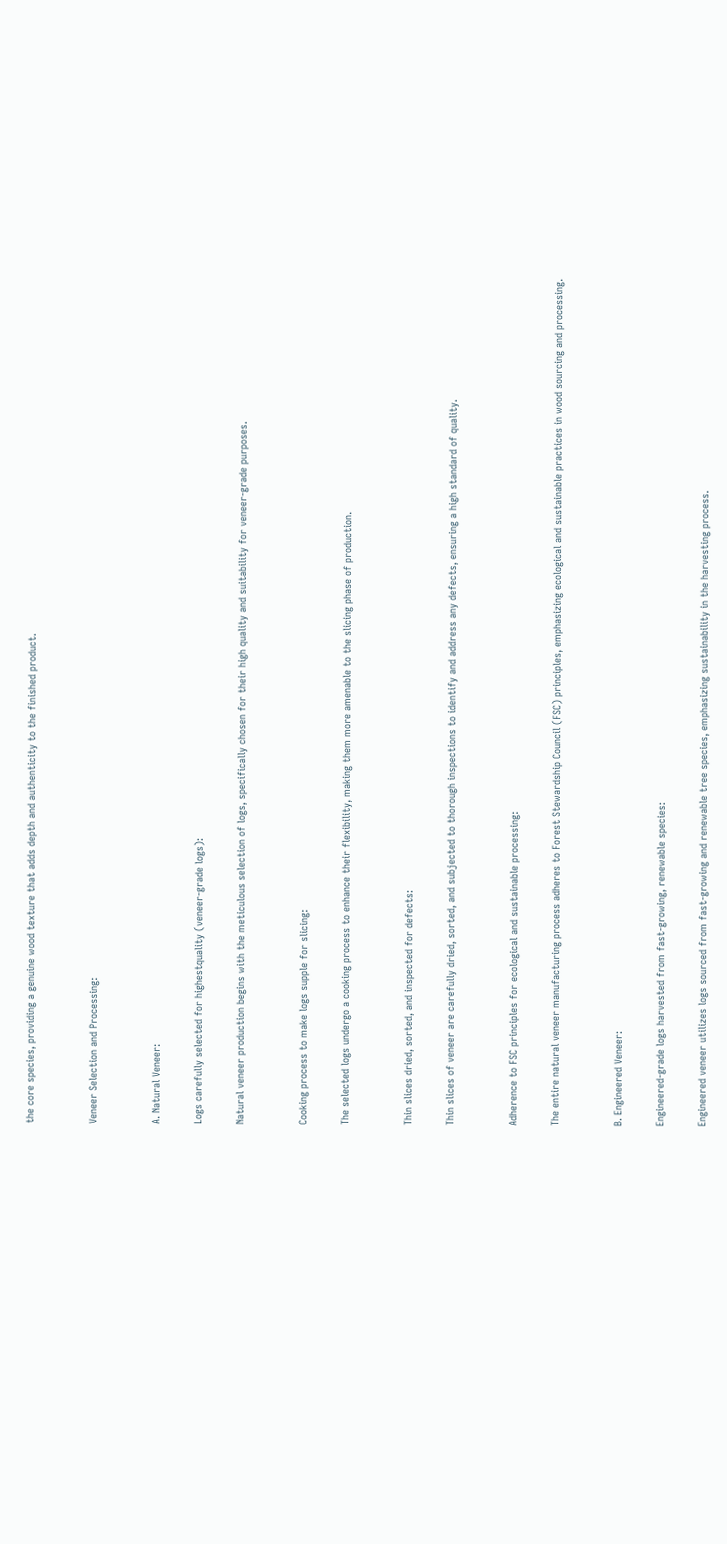the core species, providing a genuine wood texture that adds depth and authenticity to the finished product.


Veneer Selection and Processing:


A. Natural Veneer:

Logs carefully selected for highestquality (veneer-grade logs):

Natural veneer production begins with the meticulous selection of logs, specifically chosen for their high quality and suitability for veneer-grade purposes.


Cooking process to make logs supple for slicing:

The selected logs undergo a cooking process to enhance their flexibility, making them more amenable to the slicing phase of production.


Thin slices dried, sorted, and inspected for defects:

Thin slices of veneer are carefully dried, sorted, and subjected to thorough inspections to identify and address any defects, ensuring a high standard of quality.


Adherence to FSC principles for ecological and sustainable processing:

The entire natural veneer manufacturing process adheres to Forest Stewardship Council (FSC) principles, emphasizing ecological and sustainable practices in wood sourcing and processing.


B. Engineered Veneer:

Engineered-grade logs harvested from fast-growing, renewable species:

Engineered veneer utilizes logs sourced from fast-growing and renewable tree species, emphasizing sustainability in the harvesting process.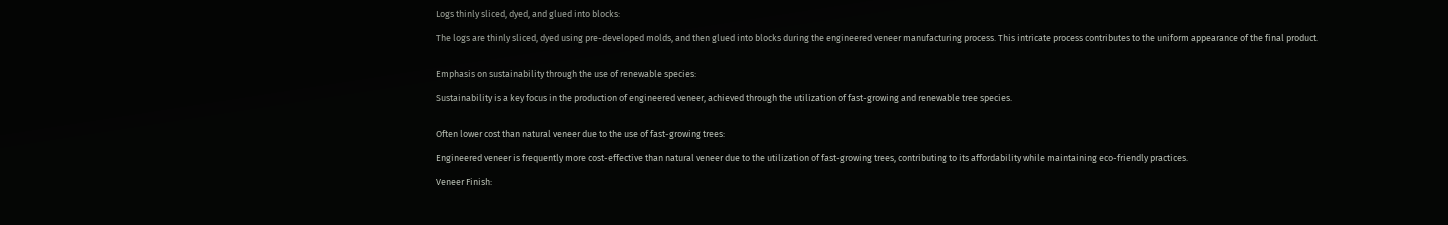Logs thinly sliced, dyed, and glued into blocks:

The logs are thinly sliced, dyed using pre-developed molds, and then glued into blocks during the engineered veneer manufacturing process. This intricate process contributes to the uniform appearance of the final product.


Emphasis on sustainability through the use of renewable species:

Sustainability is a key focus in the production of engineered veneer, achieved through the utilization of fast-growing and renewable tree species.


Often lower cost than natural veneer due to the use of fast-growing trees:

Engineered veneer is frequently more cost-effective than natural veneer due to the utilization of fast-growing trees, contributing to its affordability while maintaining eco-friendly practices.

Veneer Finish: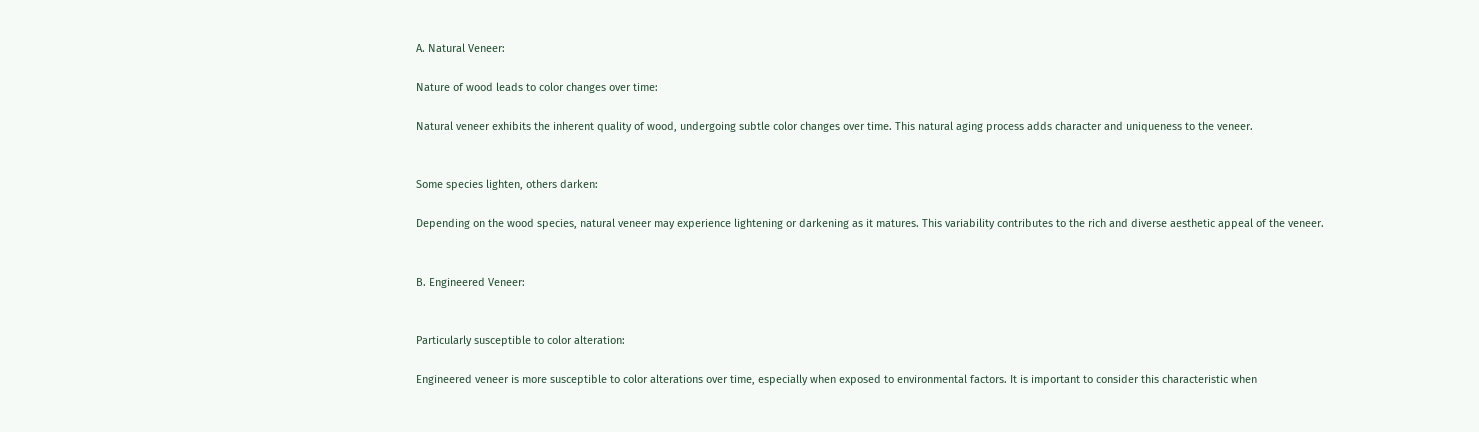A. Natural Veneer:

Nature of wood leads to color changes over time:

Natural veneer exhibits the inherent quality of wood, undergoing subtle color changes over time. This natural aging process adds character and uniqueness to the veneer.


Some species lighten, others darken:

Depending on the wood species, natural veneer may experience lightening or darkening as it matures. This variability contributes to the rich and diverse aesthetic appeal of the veneer.


B. Engineered Veneer:


Particularly susceptible to color alteration:

Engineered veneer is more susceptible to color alterations over time, especially when exposed to environmental factors. It is important to consider this characteristic when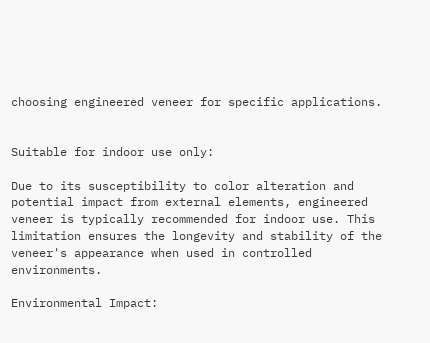choosing engineered veneer for specific applications.


Suitable for indoor use only:

Due to its susceptibility to color alteration and potential impact from external elements, engineered veneer is typically recommended for indoor use. This limitation ensures the longevity and stability of the veneer's appearance when used in controlled environments.

Environmental Impact: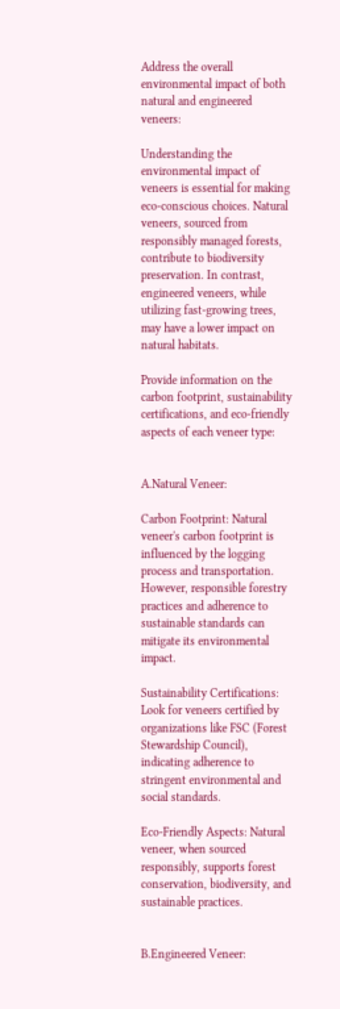Address the overall environmental impact of both natural and engineered veneers:

Understanding the environmental impact of veneers is essential for making eco-conscious choices. Natural veneers, sourced from responsibly managed forests, contribute to biodiversity preservation. In contrast, engineered veneers, while utilizing fast-growing trees, may have a lower impact on natural habitats.

Provide information on the carbon footprint, sustainability certifications, and eco-friendly aspects of each veneer type:


A.Natural Veneer:

Carbon Footprint: Natural veneer's carbon footprint is influenced by the logging process and transportation. However, responsible forestry practices and adherence to sustainable standards can mitigate its environmental impact.

Sustainability Certifications: Look for veneers certified by organizations like FSC (Forest Stewardship Council), indicating adherence to stringent environmental and social standards.

Eco-Friendly Aspects: Natural veneer, when sourced responsibly, supports forest conservation, biodiversity, and sustainable practices.


B.Engineered Veneer: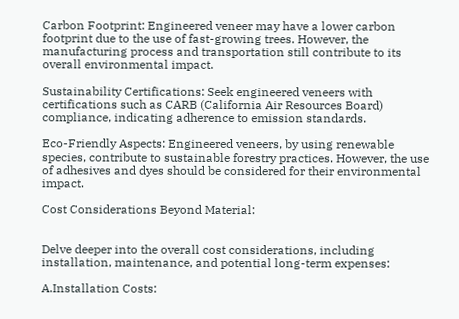Carbon Footprint: Engineered veneer may have a lower carbon footprint due to the use of fast-growing trees. However, the manufacturing process and transportation still contribute to its overall environmental impact.

Sustainability Certifications: Seek engineered veneers with certifications such as CARB (California Air Resources Board) compliance, indicating adherence to emission standards.

Eco-Friendly Aspects: Engineered veneers, by using renewable species, contribute to sustainable forestry practices. However, the use of adhesives and dyes should be considered for their environmental impact.

Cost Considerations Beyond Material:


Delve deeper into the overall cost considerations, including installation, maintenance, and potential long-term expenses:

A.Installation Costs: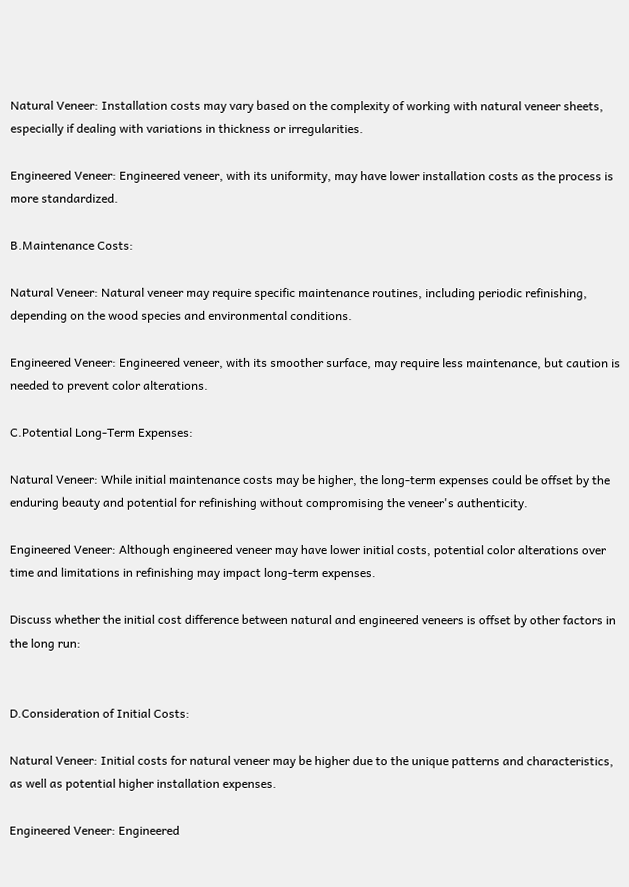Natural Veneer: Installation costs may vary based on the complexity of working with natural veneer sheets, especially if dealing with variations in thickness or irregularities.

Engineered Veneer: Engineered veneer, with its uniformity, may have lower installation costs as the process is more standardized.

B.Maintenance Costs:

Natural Veneer: Natural veneer may require specific maintenance routines, including periodic refinishing, depending on the wood species and environmental conditions.

Engineered Veneer: Engineered veneer, with its smoother surface, may require less maintenance, but caution is needed to prevent color alterations.

C.Potential Long-Term Expenses:

Natural Veneer: While initial maintenance costs may be higher, the long-term expenses could be offset by the enduring beauty and potential for refinishing without compromising the veneer's authenticity.

Engineered Veneer: Although engineered veneer may have lower initial costs, potential color alterations over time and limitations in refinishing may impact long-term expenses.

Discuss whether the initial cost difference between natural and engineered veneers is offset by other factors in the long run:


D.Consideration of Initial Costs:

Natural Veneer: Initial costs for natural veneer may be higher due to the unique patterns and characteristics, as well as potential higher installation expenses.

Engineered Veneer: Engineered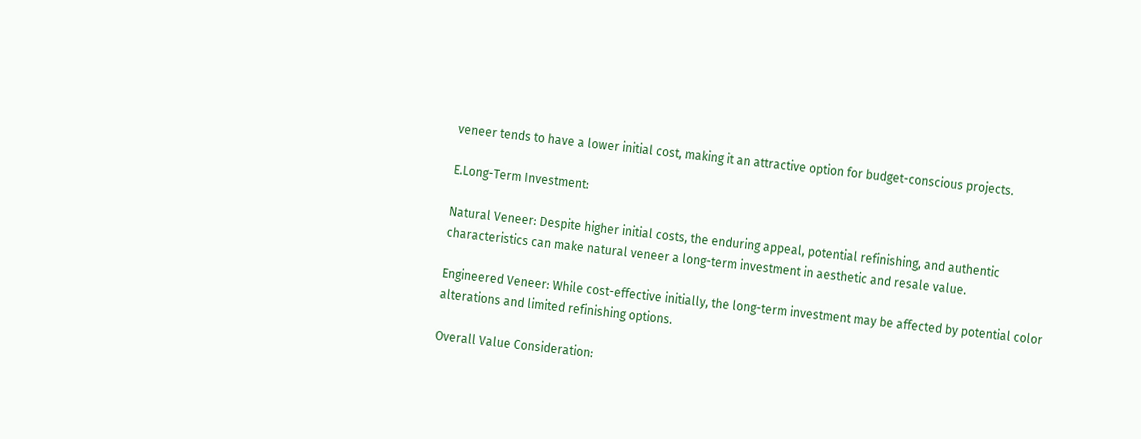veneer tends to have a lower initial cost, making it an attractive option for budget-conscious projects.

E.Long-Term Investment:

Natural Veneer: Despite higher initial costs, the enduring appeal, potential refinishing, and authentic characteristics can make natural veneer a long-term investment in aesthetic and resale value.

Engineered Veneer: While cost-effective initially, the long-term investment may be affected by potential color alterations and limited refinishing options.

Overall Value Consideration: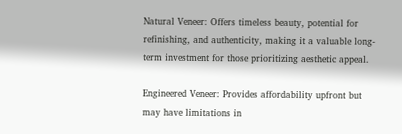Natural Veneer: Offers timeless beauty, potential for refinishing, and authenticity, making it a valuable long-term investment for those prioritizing aesthetic appeal.

Engineered Veneer: Provides affordability upfront but may have limitations in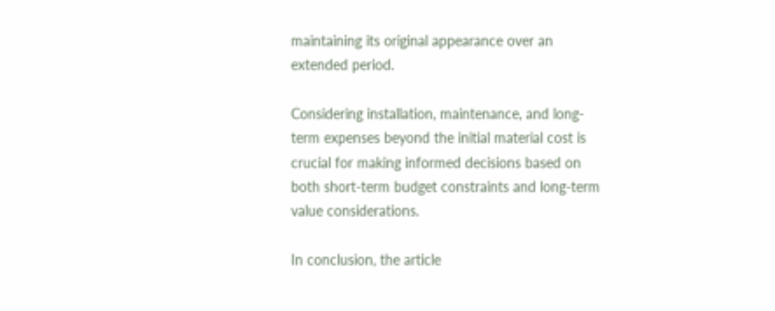maintaining its original appearance over an extended period.

Considering installation, maintenance, and long-term expenses beyond the initial material cost is crucial for making informed decisions based on both short-term budget constraints and long-term value considerations.

In conclusion, the article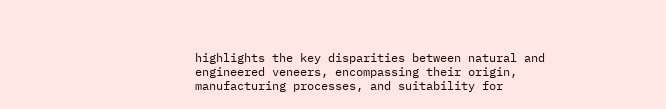highlights the key disparities between natural and engineered veneers, encompassing their origin, manufacturing processes, and suitability for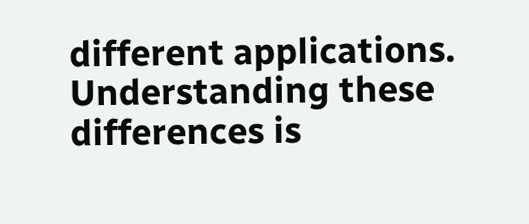different applications. Understanding these differences is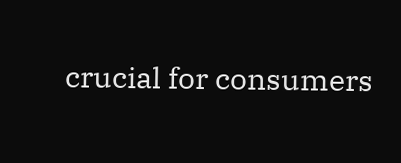crucial for consumers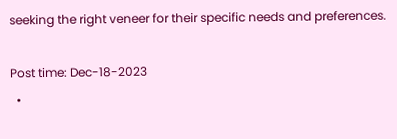seeking the right veneer for their specific needs and preferences.

Post time: Dec-18-2023
  •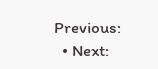Previous:
  • Next: